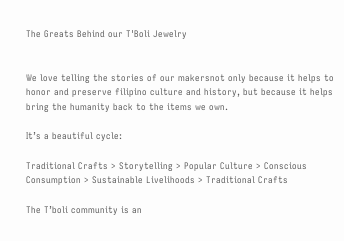The Greats Behind our T'Boli Jewelry


We love telling the stories of our makersnot only because it helps to honor and preserve filipino culture and history, but because it helps bring the humanity back to the items we own.

It’s a beautiful cycle:

Traditional Crafts > Storytelling > Popular Culture > Conscious Consumption > Sustainable Livelihoods > Traditional Crafts

The T’boli community is an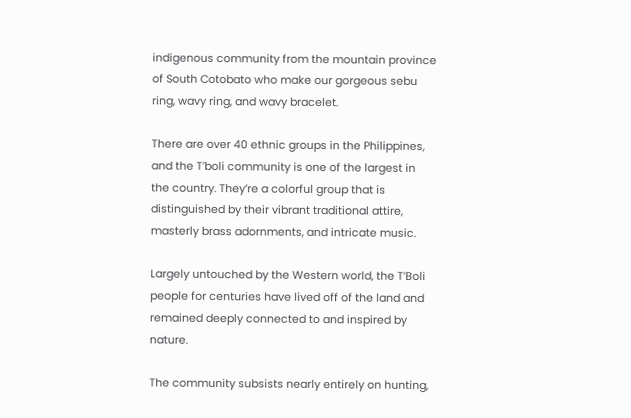indigenous community from the mountain province of South Cotobato who make our gorgeous sebu ring, wavy ring, and wavy bracelet.

There are over 40 ethnic groups in the Philippines, and the T’boli community is one of the largest in the country. They’re a colorful group that is distinguished by their vibrant traditional attire, masterly brass adornments, and intricate music.

Largely untouched by the Western world, the T’Boli people for centuries have lived off of the land and remained deeply connected to and inspired by nature.

The community subsists nearly entirely on hunting,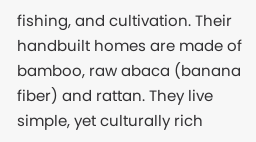fishing, and cultivation. Their handbuilt homes are made of bamboo, raw abaca (banana fiber) and rattan. They live simple, yet culturally rich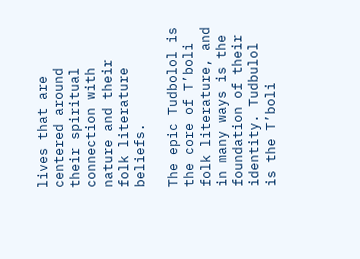lives that are centered around their spiritual connection with nature and their folk literature beliefs.

The epic Tudbolol is the core of T’boli folk literature, and in many ways is the foundation of their identity. Tudbulol is the T’boli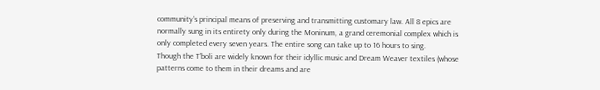community’s principal means of preserving and transmitting customary law. All 8 epics are normally sung in its entirety only during the Moninum, a grand ceremonial complex which is only completed every seven years. The entire song can take up to 16 hours to sing.
Though the T’boli are widely known for their idyllic music and Dream Weaver textiles (whose patterns come to them in their dreams and are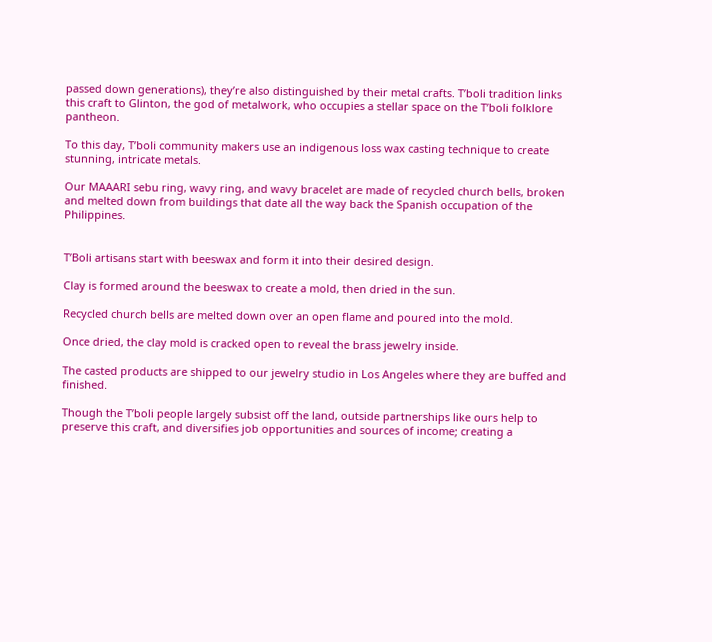passed down generations), they’re also distinguished by their metal crafts. T’boli tradition links this craft to Glinton, the god of metalwork, who occupies a stellar space on the T’boli folklore pantheon.

To this day, T’boli community makers use an indigenous loss wax casting technique to create stunning, intricate metals.

Our MAAARI sebu ring, wavy ring, and wavy bracelet are made of recycled church bells, broken and melted down from buildings that date all the way back the Spanish occupation of the Philippines.


T’Boli artisans start with beeswax and form it into their desired design.

Clay is formed around the beeswax to create a mold, then dried in the sun.

Recycled church bells are melted down over an open flame and poured into the mold.

Once dried, the clay mold is cracked open to reveal the brass jewelry inside.

The casted products are shipped to our jewelry studio in Los Angeles where they are buffed and finished.

Though the T’boli people largely subsist off the land, outside partnerships like ours help to preserve this craft, and diversifies job opportunities and sources of income; creating a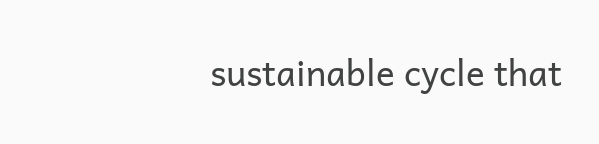sustainable cycle that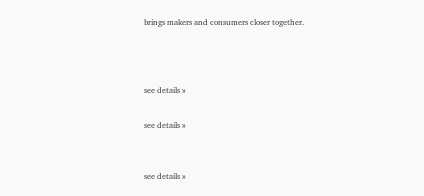brings makers and consumers closer together.



see details »

see details »


see details »